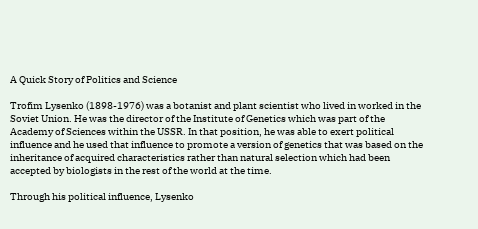A Quick Story of Politics and Science

Trofim Lysenko (1898-1976) was a botanist and plant scientist who lived in worked in the Soviet Union. He was the director of the Institute of Genetics which was part of the Academy of Sciences within the USSR. In that position, he was able to exert political influence and he used that influence to promote a version of genetics that was based on the inheritance of acquired characteristics rather than natural selection which had been accepted by biologists in the rest of the world at the time.

Through his political influence, Lysenko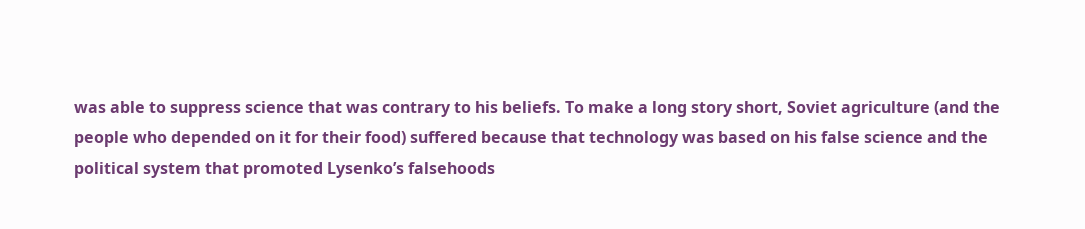was able to suppress science that was contrary to his beliefs. To make a long story short, Soviet agriculture (and the people who depended on it for their food) suffered because that technology was based on his false science and the political system that promoted Lysenko’s falsehoods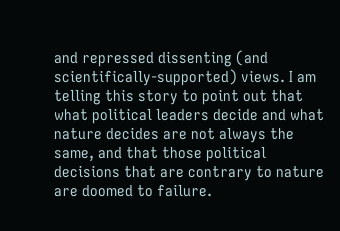and repressed dissenting (and scientifically-supported) views. I am telling this story to point out that what political leaders decide and what nature decides are not always the same, and that those political decisions that are contrary to nature are doomed to failure.